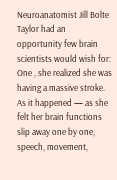Neuroanatomist Jill Bolte Taylor had an opportunity few brain scientists would wish for: One , she realized she was having a massive stroke. As it happened — as she felt her brain functions slip away one by one, speech, movement,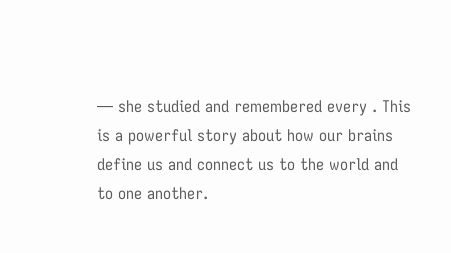— she studied and remembered every . This is a powerful story about how our brains define us and connect us to the world and to one another.